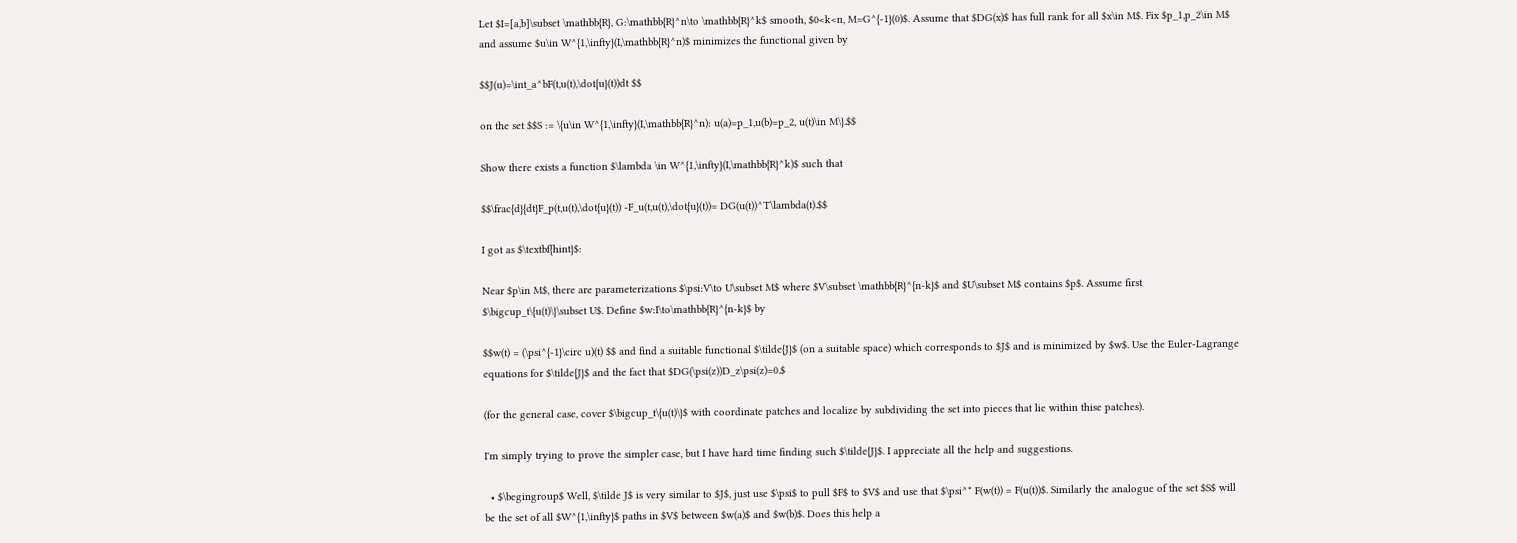Let $I=[a,b]\subset \mathbb{R}, G:\mathbb{R}^n\to \mathbb{R}^k$ smooth, $0<k<n, M=G^{-1}(0)$. Assume that $DG(x)$ has full rank for all $x\in M$. Fix $p_1,p_2\in M$ and assume $u\in W^{1,\infty}(I,\mathbb{R}^n)$ minimizes the functional given by

$$J(u)=\int_a^bF(t,u(t),\dot{u}(t))dt $$

on the set $$S := \{u\in W^{1,\infty}(I,\mathbb{R}^n): u(a)=p_1,u(b)=p_2, u(t)\in M\}.$$

Show there exists a function $\lambda \in W^{1,\infty}(I,\mathbb{R}^k)$ such that

$$\frac{d}{dt}F_p(t,u(t),\dot{u}(t)) -F_u(t,u(t),\dot{u}(t))= DG(u(t))^T\lambda(t).$$

I got as $\textbf{hint}$:

Near $p\in M$, there are parameterizations $\psi:V\to U\subset M$ where $V\subset \mathbb{R}^{n-k}$ and $U\subset M$ contains $p$. Assume first $\bigcup_t\{u(t)\}\subset U$. Define $w:I\to\mathbb{R}^{n-k}$ by

$$w(t) = (\psi^{-1}\circ u)(t) $$ and find a suitable functional $\tilde{J}$ (on a suitable space) which corresponds to $J$ and is minimized by $w$. Use the Euler-Lagrange equations for $\tilde{J}$ and the fact that $DG(\psi(z))D_z\psi(z)=0.$

(for the general case, cover $\bigcup_t\{u(t)\}$ with coordinate patches and localize by subdividing the set into pieces that lie within thise patches).

I'm simply trying to prove the simpler case, but I have hard time finding such $\tilde{J}$. I appreciate all the help and suggestions.

  • $\begingroup$ Well, $\tilde J$ is very similar to $J$, just use $\psi$ to pull $F$ to $V$ and use that $\psi^* F(w(t)) = F(u(t))$. Similarly the analogue of the set $S$ will be the set of all $W^{1,\infty}$ paths in $V$ between $w(a)$ and $w(b)$. Does this help a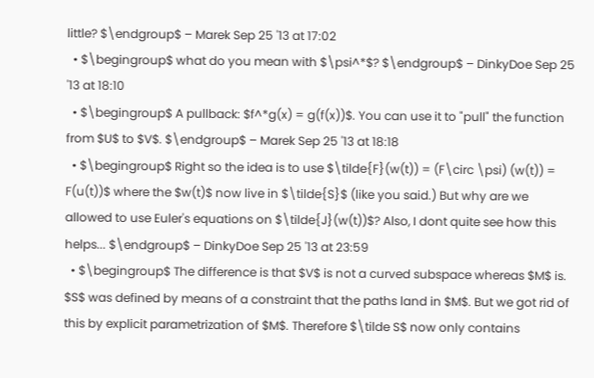little? $\endgroup$ – Marek Sep 25 '13 at 17:02
  • $\begingroup$ what do you mean with $\psi^*$? $\endgroup$ – DinkyDoe Sep 25 '13 at 18:10
  • $\begingroup$ A pullback: $f^*g(x) = g(f(x))$. You can use it to "pull" the function from $U$ to $V$. $\endgroup$ – Marek Sep 25 '13 at 18:18
  • $\begingroup$ Right so the idea is to use $\tilde{F}(w(t)) = (F\circ \psi) (w(t)) = F(u(t))$ where the $w(t)$ now live in $\tilde{S}$ (like you said.) But why are we allowed to use Euler's equations on $\tilde{J}(w(t))$? Also, I dont quite see how this helps... $\endgroup$ – DinkyDoe Sep 25 '13 at 23:59
  • $\begingroup$ The difference is that $V$ is not a curved subspace whereas $M$ is. $S$ was defined by means of a constraint that the paths land in $M$. But we got rid of this by explicit parametrization of $M$. Therefore $\tilde S$ now only contains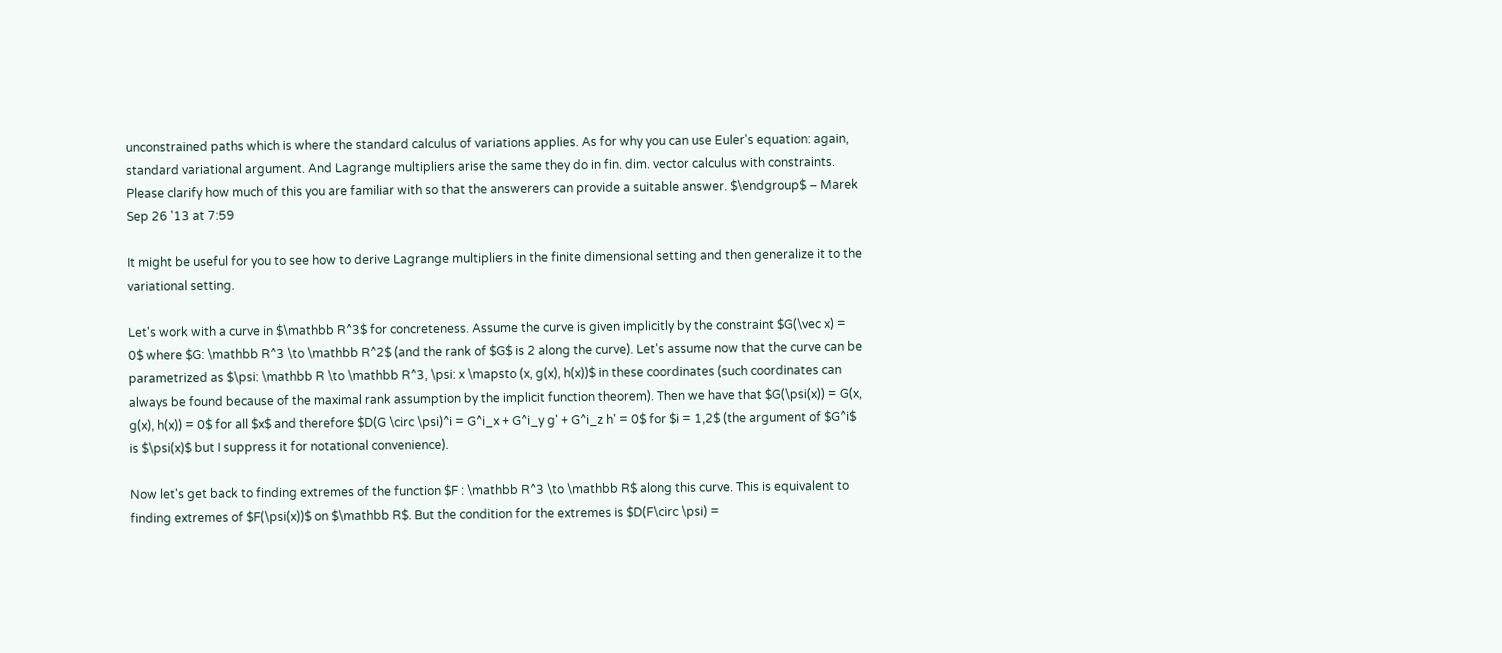unconstrained paths which is where the standard calculus of variations applies. As for why you can use Euler's equation: again, standard variational argument. And Lagrange multipliers arise the same they do in fin. dim. vector calculus with constraints. Please clarify how much of this you are familiar with so that the answerers can provide a suitable answer. $\endgroup$ – Marek Sep 26 '13 at 7:59

It might be useful for you to see how to derive Lagrange multipliers in the finite dimensional setting and then generalize it to the variational setting.

Let's work with a curve in $\mathbb R^3$ for concreteness. Assume the curve is given implicitly by the constraint $G(\vec x) = 0$ where $G: \mathbb R^3 \to \mathbb R^2$ (and the rank of $G$ is 2 along the curve). Let's assume now that the curve can be parametrized as $\psi: \mathbb R \to \mathbb R^3, \psi: x \mapsto (x, g(x), h(x))$ in these coordinates (such coordinates can always be found because of the maximal rank assumption by the implicit function theorem). Then we have that $G(\psi(x)) = G(x, g(x), h(x)) = 0$ for all $x$ and therefore $D(G \circ \psi)^i = G^i_x + G^i_y g' + G^i_z h' = 0$ for $i = 1,2$ (the argument of $G^i$ is $\psi(x)$ but I suppress it for notational convenience).

Now let's get back to finding extremes of the function $F : \mathbb R^3 \to \mathbb R$ along this curve. This is equivalent to finding extremes of $F(\psi(x))$ on $\mathbb R$. But the condition for the extremes is $D(F\circ \psi) =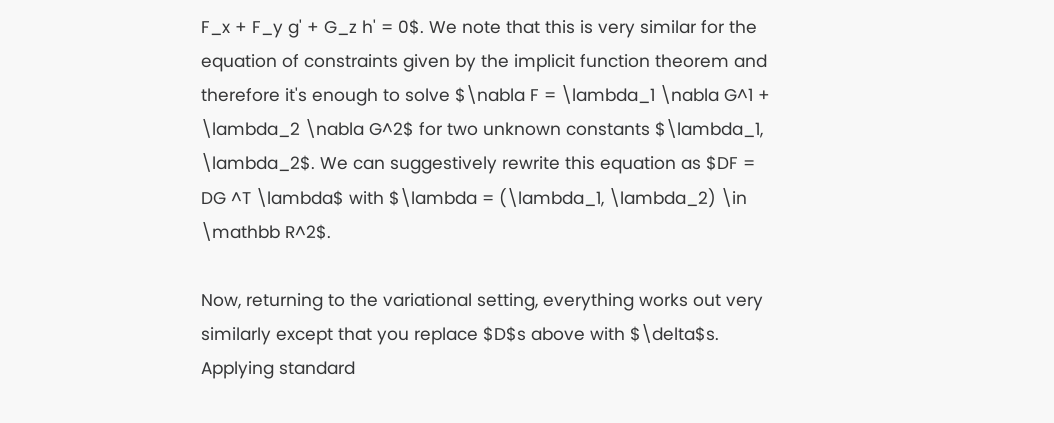F_x + F_y g' + G_z h' = 0$. We note that this is very similar for the equation of constraints given by the implicit function theorem and therefore it's enough to solve $\nabla F = \lambda_1 \nabla G^1 + \lambda_2 \nabla G^2$ for two unknown constants $\lambda_1, \lambda_2$. We can suggestively rewrite this equation as $DF = DG ^T \lambda$ with $\lambda = (\lambda_1, \lambda_2) \in \mathbb R^2$.

Now, returning to the variational setting, everything works out very similarly except that you replace $D$s above with $\delta$s. Applying standard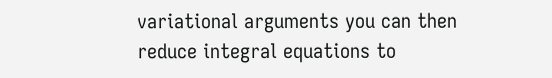variational arguments you can then reduce integral equations to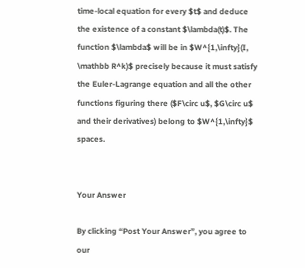time-local equation for every $t$ and deduce the existence of a constant $\lambda(t)$. The function $\lambda$ will be in $W^{1,\infty}(I, \mathbb R^k)$ precisely because it must satisfy the Euler-Lagrange equation and all the other functions figuring there ($F\circ u$, $G\circ u$ and their derivatives) belong to $W^{1,\infty}$ spaces.


Your Answer

By clicking “Post Your Answer”, you agree to our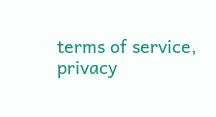terms of service, privacy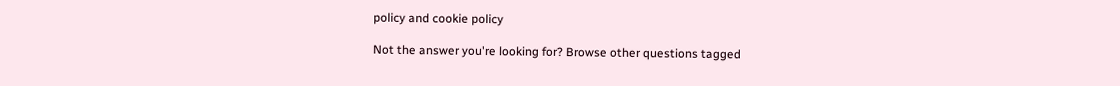policy and cookie policy

Not the answer you're looking for? Browse other questions tagged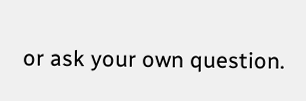or ask your own question.